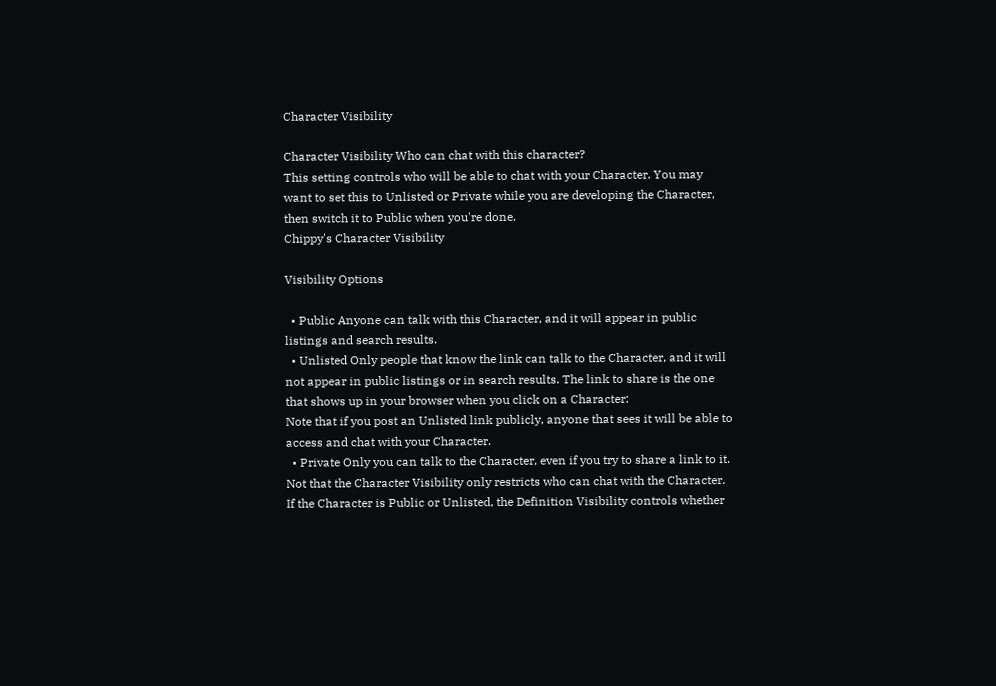Character Visibility

Character Visibility Who can chat with this character?
This setting controls who will be able to chat with your Character. You may want to set this to Unlisted or Private while you are developing the Character, then switch it to Public when you're done.
Chippy's Character Visibility

Visibility Options

  • Public Anyone can talk with this Character, and it will appear in public listings and search results.
  • Unlisted Only people that know the link can talk to the Character, and it will not appear in public listings or in search results. The link to share is the one that shows up in your browser when you click on a Character:
Note that if you post an Unlisted link publicly, anyone that sees it will be able to access and chat with your Character.
  • Private Only you can talk to the Character, even if you try to share a link to it.
Not that the Character Visibility only restricts who can chat with the Character. If the Character is Public or Unlisted, the Definition Visibility controls whether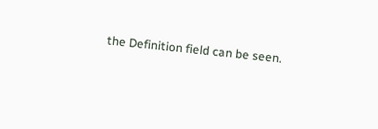the Definition field can be seen.